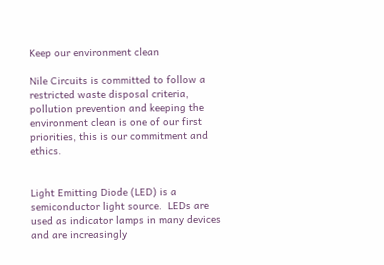Keep our environment clean

Nile Circuits is committed to follow a restricted waste disposal criteria, pollution prevention and keeping the environment clean is one of our first priorities, this is our commitment and ethics.


Light Emitting Diode (LED) is a semiconductor light source.  LEDs are used as indicator lamps in many devices and are increasingly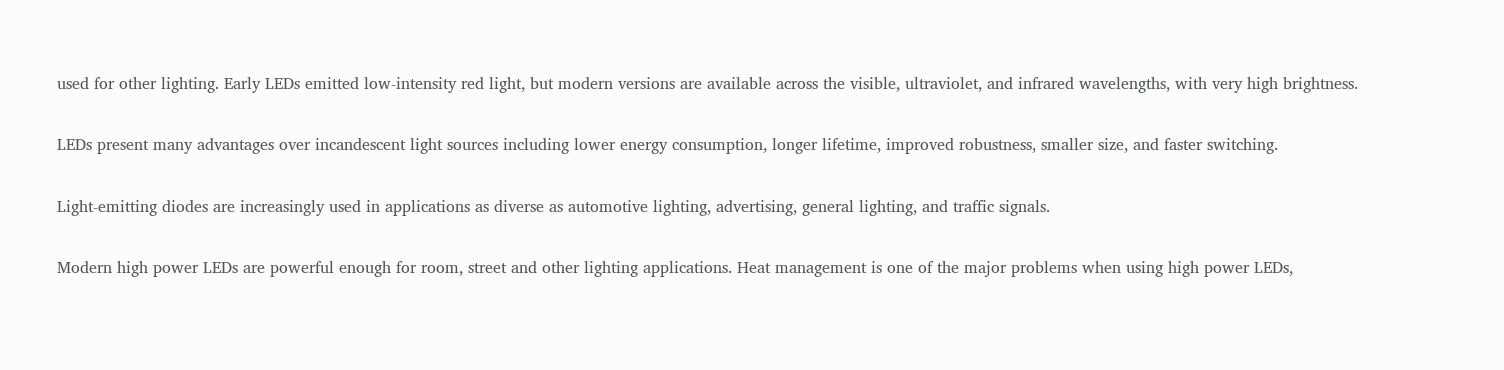used for other lighting. Early LEDs emitted low-intensity red light, but modern versions are available across the visible, ultraviolet, and infrared wavelengths, with very high brightness.

LEDs present many advantages over incandescent light sources including lower energy consumption, longer lifetime, improved robustness, smaller size, and faster switching.

Light-emitting diodes are increasingly used in applications as diverse as automotive lighting, advertising, general lighting, and traffic signals.

Modern high power LEDs are powerful enough for room, street and other lighting applications. Heat management is one of the major problems when using high power LEDs,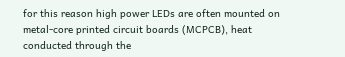for this reason high power LEDs are often mounted on metal-core printed circuit boards (MCPCB), heat conducted through the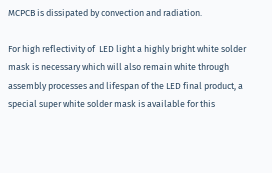MCPCB is dissipated by convection and radiation.

For high reflectivity of  LED light a highly bright white solder mask is necessary which will also remain white through assembly processes and lifespan of the LED final product, a special super white solder mask is available for this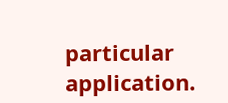particular application.